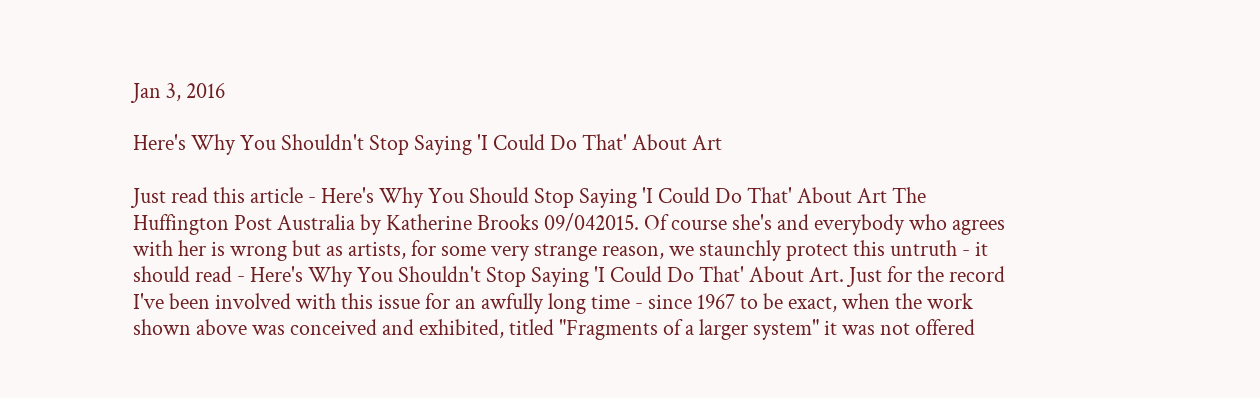Jan 3, 2016

Here's Why You Shouldn't Stop Saying 'I Could Do That' About Art

Just read this article - Here's Why You Should Stop Saying 'I Could Do That' About Art The Huffington Post Australia by Katherine Brooks 09/042015. Of course she's and everybody who agrees with her is wrong but as artists, for some very strange reason, we staunchly protect this untruth - it should read - Here's Why You Shouldn't Stop Saying 'I Could Do That' About Art. Just for the record I've been involved with this issue for an awfully long time - since 1967 to be exact, when the work shown above was conceived and exhibited, titled "Fragments of a larger system" it was not offered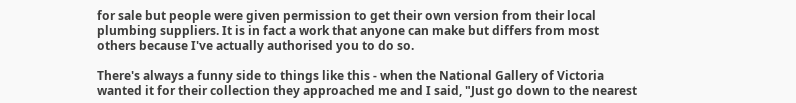for sale but people were given permission to get their own version from their local plumbing suppliers. It is in fact a work that anyone can make but differs from most others because I've actually authorised you to do so.

There's always a funny side to things like this - when the National Gallery of Victoria wanted it for their collection they approached me and I said, "Just go down to the nearest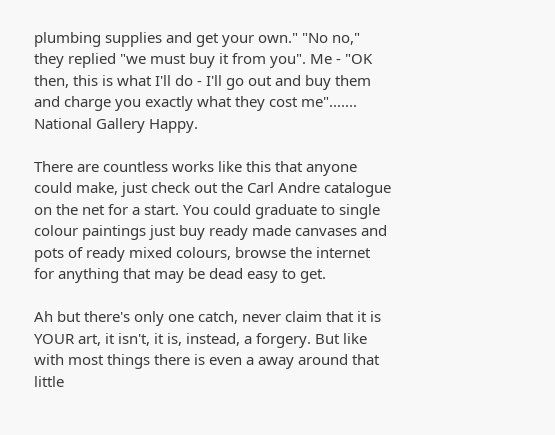plumbing supplies and get your own." "No no," they replied "we must buy it from you". Me - "OK then, this is what I'll do - I'll go out and buy them and charge you exactly what they cost me"....... National Gallery Happy.

There are countless works like this that anyone could make, just check out the Carl Andre catalogue on the net for a start. You could graduate to single colour paintings just buy ready made canvases and pots of ready mixed colours, browse the internet for anything that may be dead easy to get.

Ah but there's only one catch, never claim that it is YOUR art, it isn't, it is, instead, a forgery. But like with most things there is even a away around that little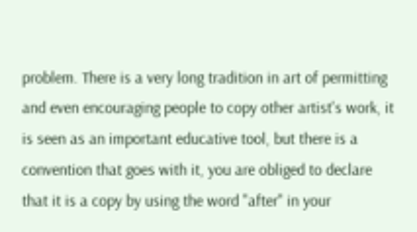problem. There is a very long tradition in art of permitting and even encouraging people to copy other artist's work, it is seen as an important educative tool, but there is a convention that goes with it, you are obliged to declare that it is a copy by using the word "after" in your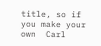title, so if you make your own  Carl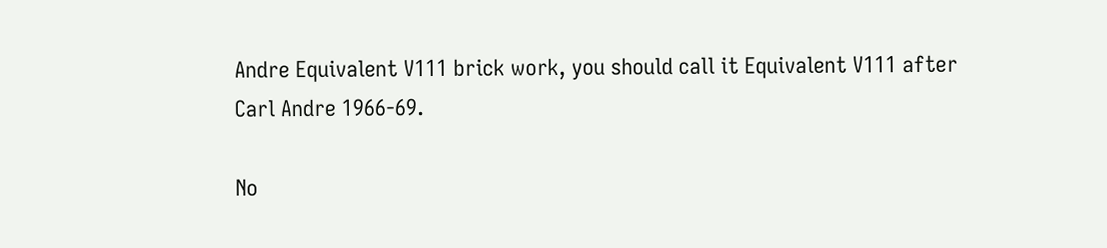Andre Equivalent V111 brick work, you should call it Equivalent V111 after Carl Andre 1966-69.

No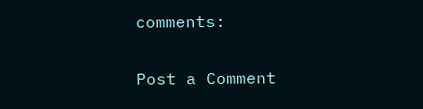comments:

Post a Comment